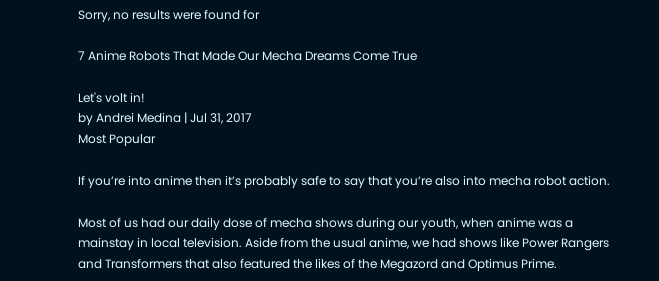Sorry, no results were found for

7 Anime Robots That Made Our Mecha Dreams Come True

Let's volt in!
by Andrei Medina | Jul 31, 2017
Most Popular

If you’re into anime then it’s probably safe to say that you’re also into mecha robot action.

Most of us had our daily dose of mecha shows during our youth, when anime was a mainstay in local television. Aside from the usual anime, we had shows like Power Rangers and Transformers that also featured the likes of the Megazord and Optimus Prime.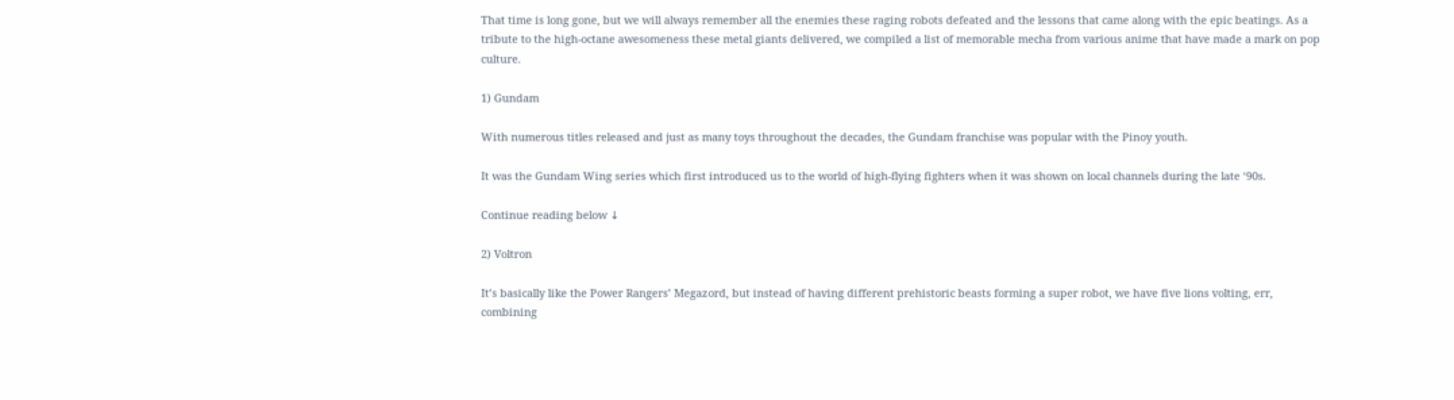That time is long gone, but we will always remember all the enemies these raging robots defeated and the lessons that came along with the epic beatings. As a tribute to the high-octane awesomeness these metal giants delivered, we compiled a list of memorable mecha from various anime that have made a mark on pop culture.

1) Gundam

With numerous titles released and just as many toys throughout the decades, the Gundam franchise was popular with the Pinoy youth.

It was the Gundam Wing series which first introduced us to the world of high-flying fighters when it was shown on local channels during the late ‘90s.

Continue reading below ↓

2) Voltron

It’s basically like the Power Rangers’ Megazord, but instead of having different prehistoric beasts forming a super robot, we have five lions volting, err, combining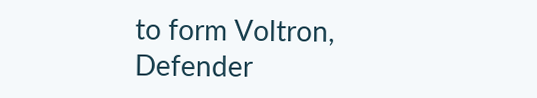to form Voltron, Defender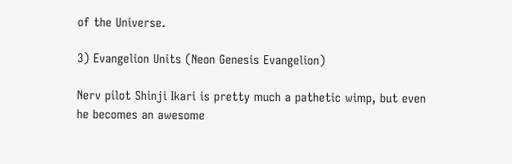of the Universe.

3) Evangelion Units (Neon Genesis Evangelion)

Nerv pilot Shinji Ikari is pretty much a pathetic wimp, but even he becomes an awesome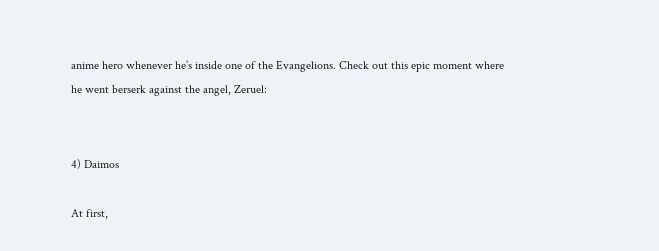anime hero whenever he’s inside one of the Evangelions. Check out this epic moment where he went berserk against the angel, Zeruel:


4) Daimos

At first,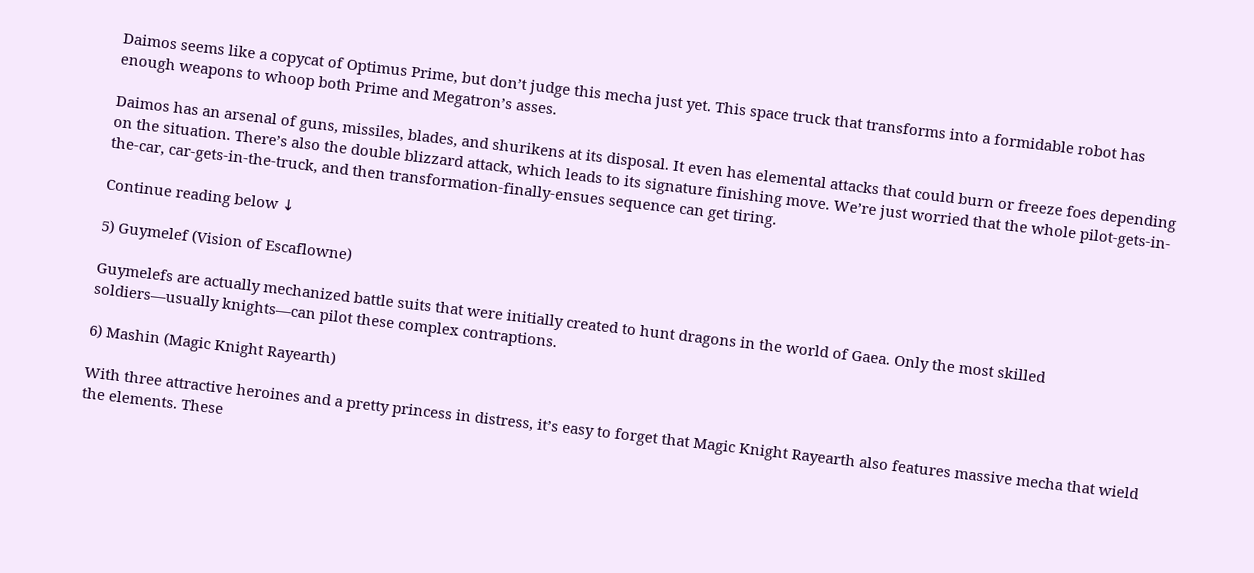Daimos seems like a copycat of Optimus Prime, but don’t judge this mecha just yet. This space truck that transforms into a formidable robot has enough weapons to whoop both Prime and Megatron’s asses.

Daimos has an arsenal of guns, missiles, blades, and shurikens at its disposal. It even has elemental attacks that could burn or freeze foes depending on the situation. There’s also the double blizzard attack, which leads to its signature finishing move. We’re just worried that the whole pilot-gets-in-the-car, car-gets-in-the-truck, and then transformation-finally-ensues sequence can get tiring.

Continue reading below ↓

5) Guymelef (Vision of Escaflowne)

Guymelefs are actually mechanized battle suits that were initially created to hunt dragons in the world of Gaea. Only the most skilled soldiers—usually knights—can pilot these complex contraptions.

6) Mashin (Magic Knight Rayearth)

With three attractive heroines and a pretty princess in distress, it’s easy to forget that Magic Knight Rayearth also features massive mecha that wield the elements. These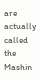are actually called the Mashin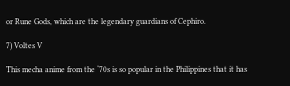or Rune Gods, which are the legendary guardians of Cephiro.

7) Voltes V

This mecha anime from the ‘70s is so popular in the Philippines that it has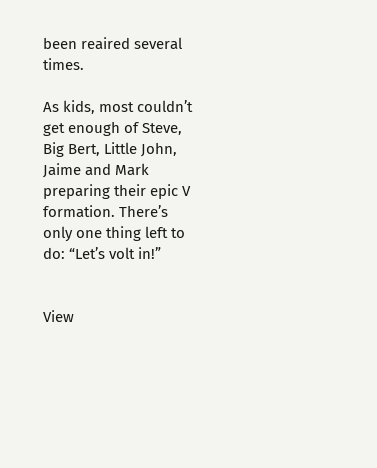been reaired several times.

As kids, most couldn’t get enough of Steve, Big Bert, Little John, Jaime and Mark preparing their epic V formation. There’s only one thing left to do: “Let’s volt in!”


View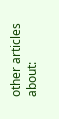other articles about: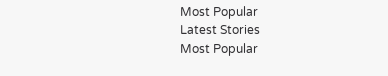Most Popular
Latest Stories
Most Popular